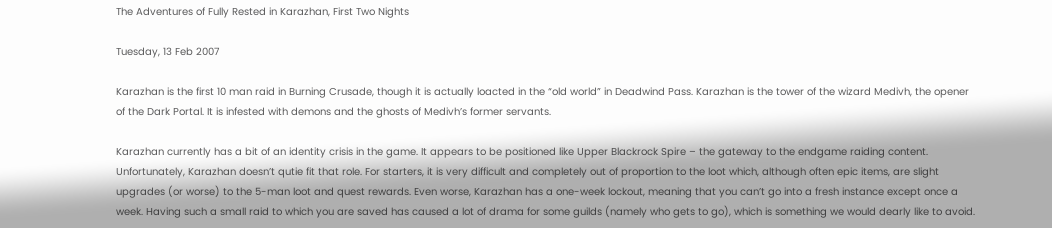The Adventures of Fully Rested in Karazhan, First Two Nights

Tuesday, 13 Feb 2007

Karazhan is the first 10 man raid in Burning Crusade, though it is actually loacted in the “old world” in Deadwind Pass. Karazhan is the tower of the wizard Medivh, the opener of the Dark Portal. It is infested with demons and the ghosts of Medivh’s former servants.

Karazhan currently has a bit of an identity crisis in the game. It appears to be positioned like Upper Blackrock Spire – the gateway to the endgame raiding content. Unfortunately, Karazhan doesn’t qutie fit that role. For starters, it is very difficult and completely out of proportion to the loot which, although often epic items, are slight upgrades (or worse) to the 5-man loot and quest rewards. Even worse, Karazhan has a one-week lockout, meaning that you can’t go into a fresh instance except once a week. Having such a small raid to which you are saved has caused a lot of drama for some guilds (namely who gets to go), which is something we would dearly like to avoid.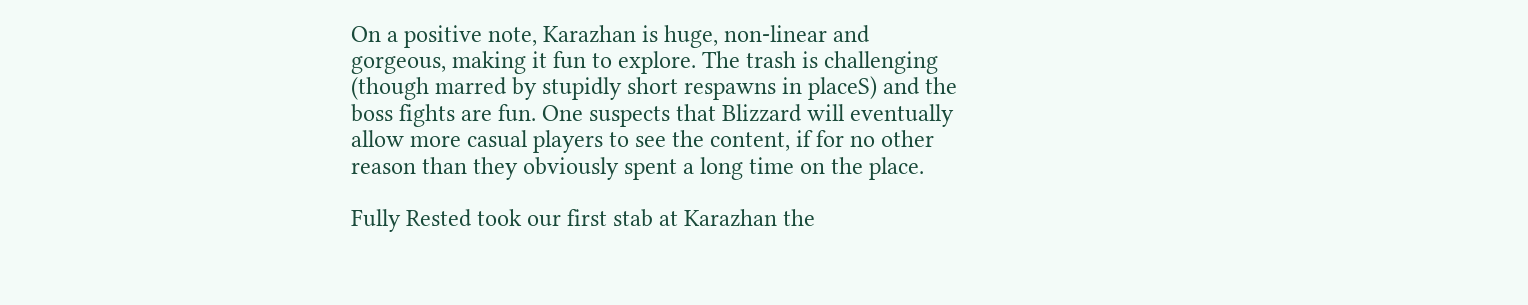On a positive note, Karazhan is huge, non-linear and gorgeous, making it fun to explore. The trash is challenging (though marred by stupidly short respawns in placeS) and the boss fights are fun. One suspects that Blizzard will eventually allow more casual players to see the content, if for no other reason than they obviously spent a long time on the place.

Fully Rested took our first stab at Karazhan the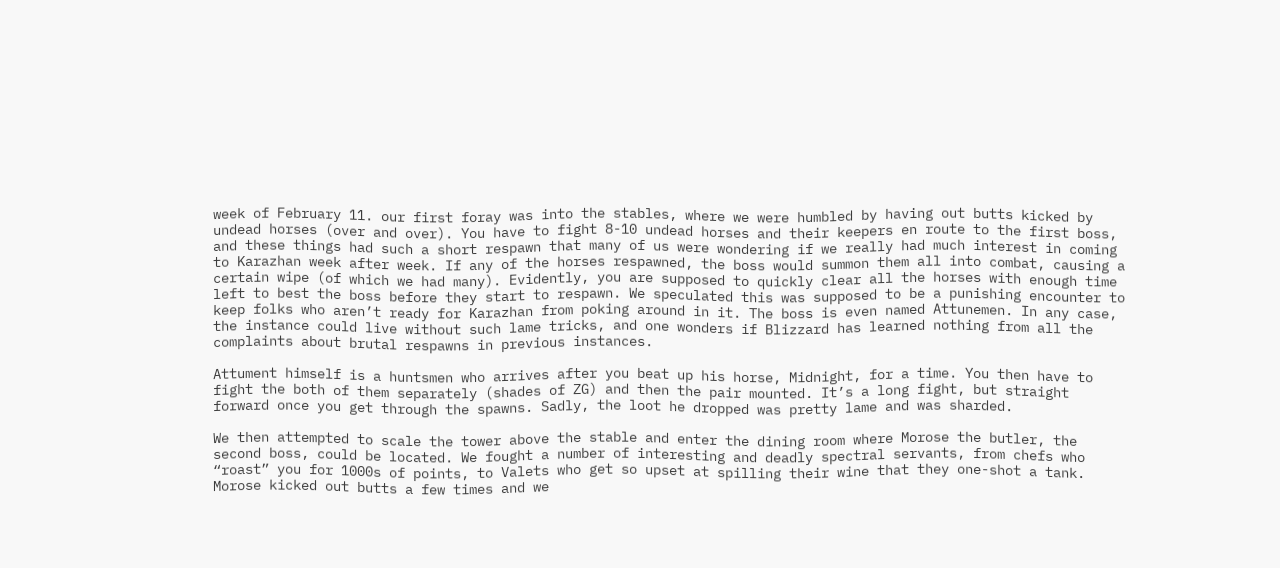week of February 11. our first foray was into the stables, where we were humbled by having out butts kicked by undead horses (over and over). You have to fight 8-10 undead horses and their keepers en route to the first boss, and these things had such a short respawn that many of us were wondering if we really had much interest in coming to Karazhan week after week. If any of the horses respawned, the boss would summon them all into combat, causing a certain wipe (of which we had many). Evidently, you are supposed to quickly clear all the horses with enough time left to best the boss before they start to respawn. We speculated this was supposed to be a punishing encounter to keep folks who aren’t ready for Karazhan from poking around in it. The boss is even named Attunemen. In any case, the instance could live without such lame tricks, and one wonders if Blizzard has learned nothing from all the complaints about brutal respawns in previous instances.

Attument himself is a huntsmen who arrives after you beat up his horse, Midnight, for a time. You then have to fight the both of them separately (shades of ZG) and then the pair mounted. It’s a long fight, but straight forward once you get through the spawns. Sadly, the loot he dropped was pretty lame and was sharded.

We then attempted to scale the tower above the stable and enter the dining room where Morose the butler, the second boss, could be located. We fought a number of interesting and deadly spectral servants, from chefs who “roast” you for 1000s of points, to Valets who get so upset at spilling their wine that they one-shot a tank. Morose kicked out butts a few times and we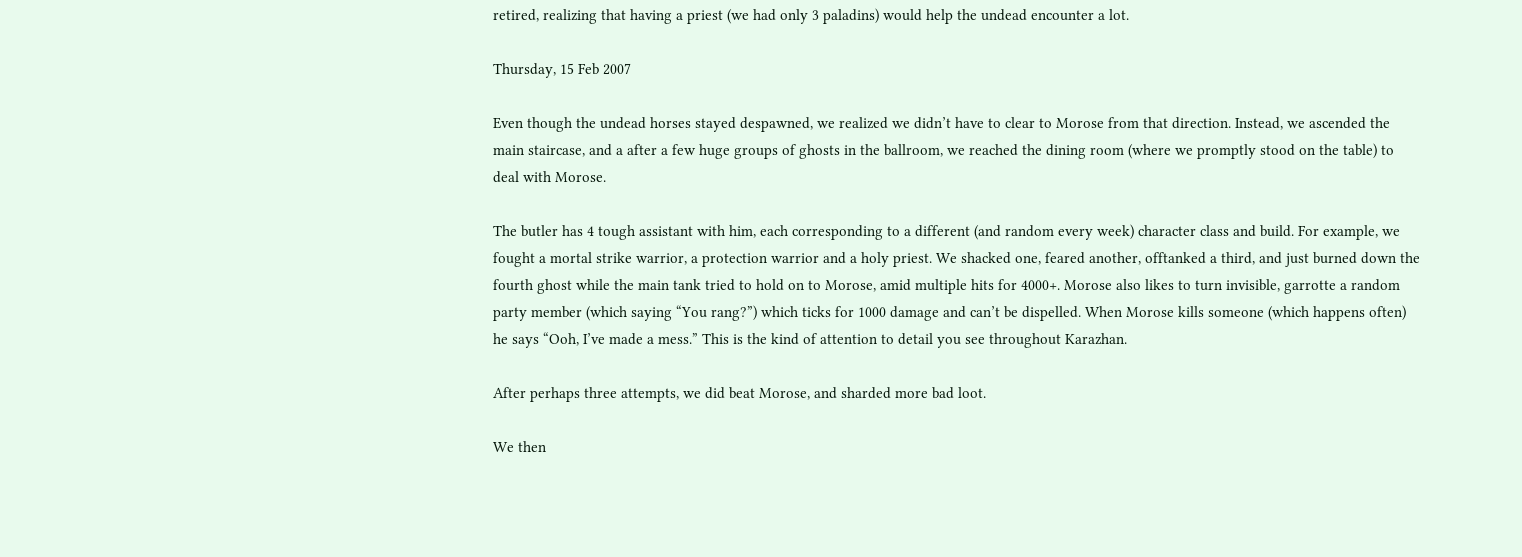retired, realizing that having a priest (we had only 3 paladins) would help the undead encounter a lot.

Thursday, 15 Feb 2007

Even though the undead horses stayed despawned, we realized we didn’t have to clear to Morose from that direction. Instead, we ascended the main staircase, and a after a few huge groups of ghosts in the ballroom, we reached the dining room (where we promptly stood on the table) to deal with Morose.

The butler has 4 tough assistant with him, each corresponding to a different (and random every week) character class and build. For example, we fought a mortal strike warrior, a protection warrior and a holy priest. We shacked one, feared another, offtanked a third, and just burned down the fourth ghost while the main tank tried to hold on to Morose, amid multiple hits for 4000+. Morose also likes to turn invisible, garrotte a random party member (which saying “You rang?”) which ticks for 1000 damage and can’t be dispelled. When Morose kills someone (which happens often) he says “Ooh, I’ve made a mess.” This is the kind of attention to detail you see throughout Karazhan.

After perhaps three attempts, we did beat Morose, and sharded more bad loot.

We then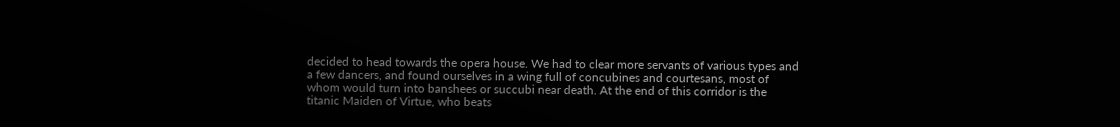decided to head towards the opera house. We had to clear more servants of various types and a few dancers, and found ourselves in a wing full of concubines and courtesans, most of whom would turn into banshees or succubi near death. At the end of this corridor is the titanic Maiden of Virtue, who beats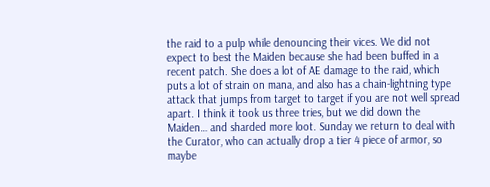the raid to a pulp while denouncing their vices. We did not expect to best the Maiden because she had been buffed in a recent patch. She does a lot of AE damage to the raid, which puts a lot of strain on mana, and also has a chain-lightning type attack that jumps from target to target if you are not well spread apart. I think it took us three tries, but we did down the Maiden… and sharded more loot. Sunday we return to deal with the Curator, who can actually drop a tier 4 piece of armor, so maybe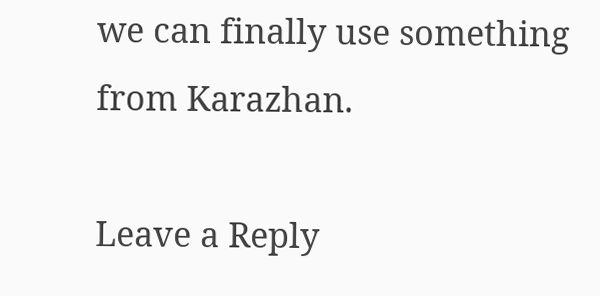we can finally use something from Karazhan.

Leave a Reply